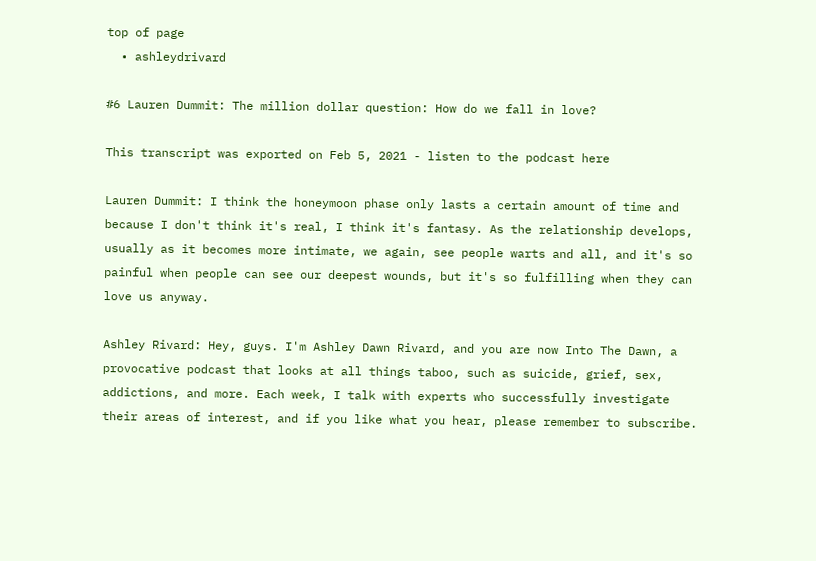top of page
  • ashleydrivard

#6 Lauren Dummit: The million dollar question: How do we fall in love?

This transcript was exported on Feb 5, 2021 - listen to the podcast here

Lauren Dummit: I think the honeymoon phase only lasts a certain amount of time and because I don't think it's real, I think it's fantasy. As the relationship develops, usually as it becomes more intimate, we again, see people warts and all, and it's so painful when people can see our deepest wounds, but it's so fulfilling when they can love us anyway.

Ashley Rivard: Hey, guys. I'm Ashley Dawn Rivard, and you are now Into The Dawn, a provocative podcast that looks at all things taboo, such as suicide, grief, sex, addictions, and more. Each week, I talk with experts who successfully investigate their areas of interest, and if you like what you hear, please remember to subscribe.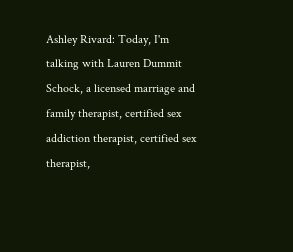Ashley Rivard: Today, I'm talking with Lauren Dummit Schock, a licensed marriage and family therapist, certified sex addiction therapist, certified sex therapist,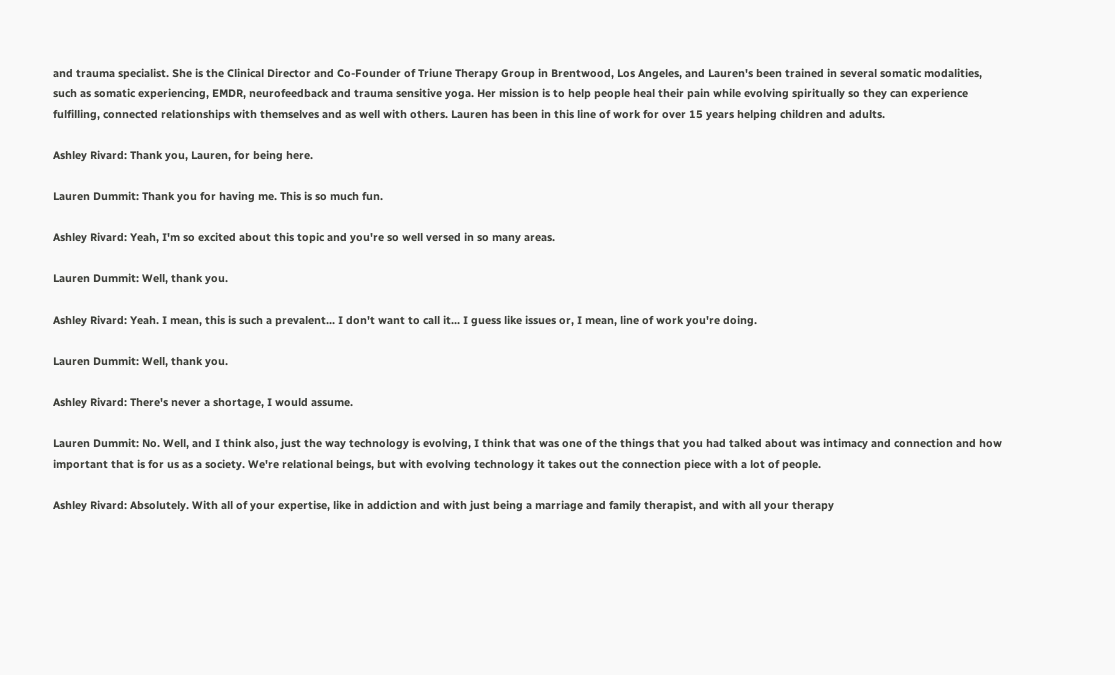and trauma specialist. She is the Clinical Director and Co-Founder of Triune Therapy Group in Brentwood, Los Angeles, and Lauren's been trained in several somatic modalities, such as somatic experiencing, EMDR, neurofeedback and trauma sensitive yoga. Her mission is to help people heal their pain while evolving spiritually so they can experience fulfilling, connected relationships with themselves and as well with others. Lauren has been in this line of work for over 15 years helping children and adults.

Ashley Rivard: Thank you, Lauren, for being here.

Lauren Dummit: Thank you for having me. This is so much fun.

Ashley Rivard: Yeah, I'm so excited about this topic and you're so well versed in so many areas.

Lauren Dummit: Well, thank you.

Ashley Rivard: Yeah. I mean, this is such a prevalent... I don't want to call it... I guess like issues or, I mean, line of work you're doing.

Lauren Dummit: Well, thank you.

Ashley Rivard: There's never a shortage, I would assume.

Lauren Dummit: No. Well, and I think also, just the way technology is evolving, I think that was one of the things that you had talked about was intimacy and connection and how important that is for us as a society. We're relational beings, but with evolving technology it takes out the connection piece with a lot of people.

Ashley Rivard: Absolutely. With all of your expertise, like in addiction and with just being a marriage and family therapist, and with all your therapy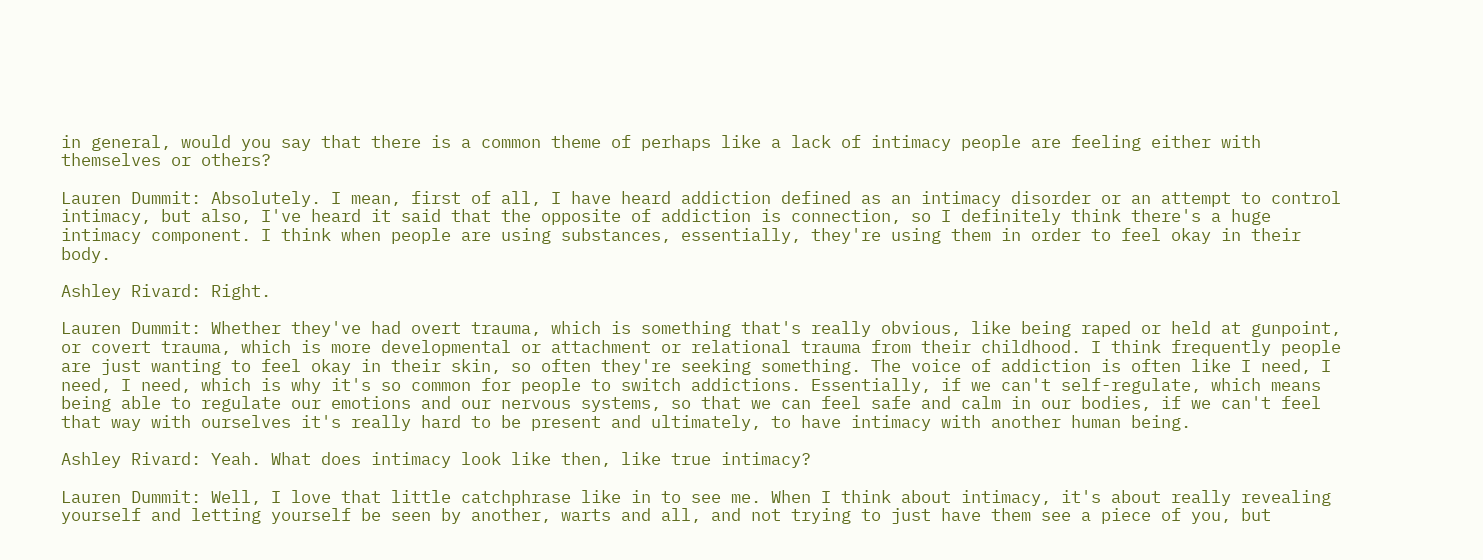in general, would you say that there is a common theme of perhaps like a lack of intimacy people are feeling either with themselves or others?

Lauren Dummit: Absolutely. I mean, first of all, I have heard addiction defined as an intimacy disorder or an attempt to control intimacy, but also, I've heard it said that the opposite of addiction is connection, so I definitely think there's a huge intimacy component. I think when people are using substances, essentially, they're using them in order to feel okay in their body.

Ashley Rivard: Right.

Lauren Dummit: Whether they've had overt trauma, which is something that's really obvious, like being raped or held at gunpoint, or covert trauma, which is more developmental or attachment or relational trauma from their childhood. I think frequently people are just wanting to feel okay in their skin, so often they're seeking something. The voice of addiction is often like I need, I need, I need, which is why it's so common for people to switch addictions. Essentially, if we can't self-regulate, which means being able to regulate our emotions and our nervous systems, so that we can feel safe and calm in our bodies, if we can't feel that way with ourselves it's really hard to be present and ultimately, to have intimacy with another human being.

Ashley Rivard: Yeah. What does intimacy look like then, like true intimacy?

Lauren Dummit: Well, I love that little catchphrase like in to see me. When I think about intimacy, it's about really revealing yourself and letting yourself be seen by another, warts and all, and not trying to just have them see a piece of you, but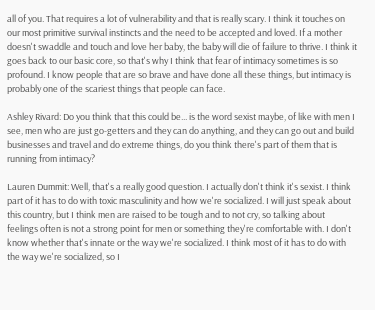all of you. That requires a lot of vulnerability and that is really scary. I think it touches on our most primitive survival instincts and the need to be accepted and loved. If a mother doesn't swaddle and touch and love her baby, the baby will die of failure to thrive. I think it goes back to our basic core, so that's why I think that fear of intimacy sometimes is so profound. I know people that are so brave and have done all these things, but intimacy is probably one of the scariest things that people can face.

Ashley Rivard: Do you think that this could be... is the word sexist maybe, of like with men I see, men who are just go-getters and they can do anything, and they can go out and build businesses and travel and do extreme things, do you think there's part of them that is running from intimacy?

Lauren Dummit: Well, that's a really good question. I actually don't think it's sexist. I think part of it has to do with toxic masculinity and how we're socialized. I will just speak about this country, but I think men are raised to be tough and to not cry, so talking about feelings often is not a strong point for men or something they're comfortable with. I don't know whether that's innate or the way we're socialized. I think most of it has to do with the way we're socialized, so I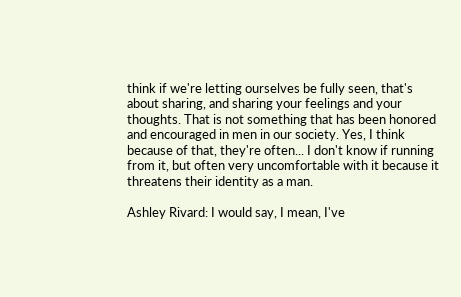think if we're letting ourselves be fully seen, that's about sharing, and sharing your feelings and your thoughts. That is not something that has been honored and encouraged in men in our society. Yes, I think because of that, they're often... I don't know if running from it, but often very uncomfortable with it because it threatens their identity as a man.

Ashley Rivard: I would say, I mean, I've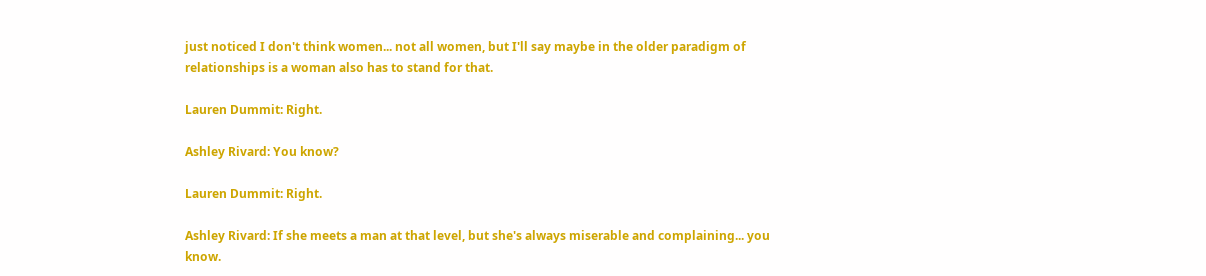just noticed I don't think women... not all women, but I'll say maybe in the older paradigm of relationships is a woman also has to stand for that.

Lauren Dummit: Right.

Ashley Rivard: You know?

Lauren Dummit: Right.

Ashley Rivard: If she meets a man at that level, but she's always miserable and complaining... you know.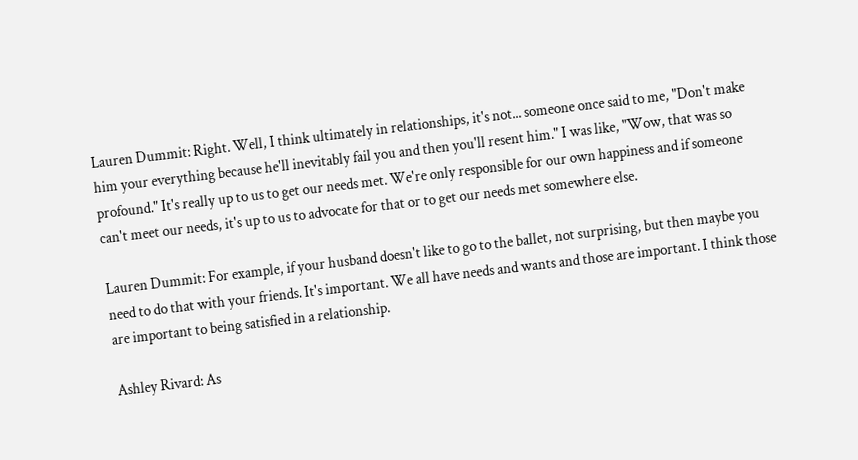Lauren Dummit: Right. Well, I think ultimately in relationships, it's not... someone once said to me, "Don't make him your everything because he'll inevitably fail you and then you'll resent him." I was like, "Wow, that was so profound." It's really up to us to get our needs met. We're only responsible for our own happiness and if someone can't meet our needs, it's up to us to advocate for that or to get our needs met somewhere else.

Lauren Dummit: For example, if your husband doesn't like to go to the ballet, not surprising, but then maybe you need to do that with your friends. It's important. We all have needs and wants and those are important. I think those are important to being satisfied in a relationship.

Ashley Rivard: As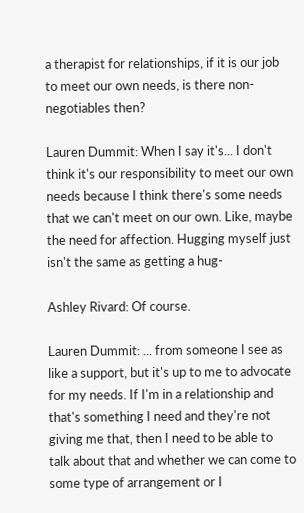a therapist for relationships, if it is our job to meet our own needs, is there non-negotiables then?

Lauren Dummit: When I say it's... I don't think it's our responsibility to meet our own needs because I think there's some needs that we can't meet on our own. Like, maybe the need for affection. Hugging myself just isn't the same as getting a hug-

Ashley Rivard: Of course.

Lauren Dummit: ... from someone I see as like a support, but it's up to me to advocate for my needs. If I'm in a relationship and that's something I need and they're not giving me that, then I need to be able to talk about that and whether we can come to some type of arrangement or I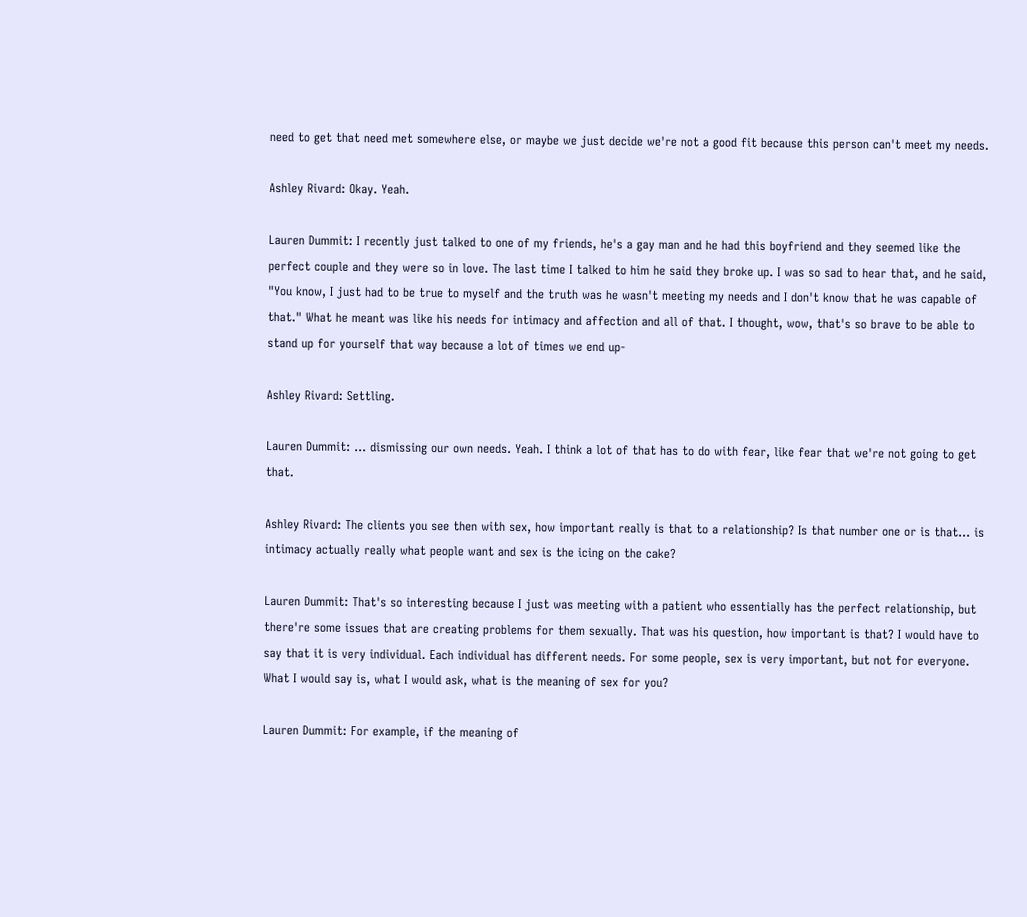need to get that need met somewhere else, or maybe we just decide we're not a good fit because this person can't meet my needs.

Ashley Rivard: Okay. Yeah.

Lauren Dummit: I recently just talked to one of my friends, he's a gay man and he had this boyfriend and they seemed like the perfect couple and they were so in love. The last time I talked to him he said they broke up. I was so sad to hear that, and he said, "You know, I just had to be true to myself and the truth was he wasn't meeting my needs and I don't know that he was capable of that." What he meant was like his needs for intimacy and affection and all of that. I thought, wow, that's so brave to be able to stand up for yourself that way because a lot of times we end up-

Ashley Rivard: Settling.

Lauren Dummit: ... dismissing our own needs. Yeah. I think a lot of that has to do with fear, like fear that we're not going to get that.

Ashley Rivard: The clients you see then with sex, how important really is that to a relationship? Is that number one or is that... is intimacy actually really what people want and sex is the icing on the cake?

Lauren Dummit: That's so interesting because I just was meeting with a patient who essentially has the perfect relationship, but there're some issues that are creating problems for them sexually. That was his question, how important is that? I would have to say that it is very individual. Each individual has different needs. For some people, sex is very important, but not for everyone. What I would say is, what I would ask, what is the meaning of sex for you?

Lauren Dummit: For example, if the meaning of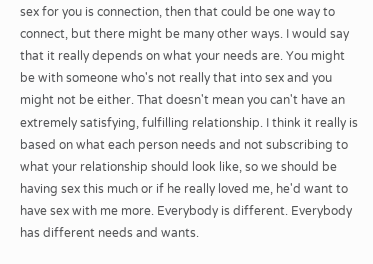sex for you is connection, then that could be one way to connect, but there might be many other ways. I would say that it really depends on what your needs are. You might be with someone who's not really that into sex and you might not be either. That doesn't mean you can't have an extremely satisfying, fulfilling relationship. I think it really is based on what each person needs and not subscribing to what your relationship should look like, so we should be having sex this much or if he really loved me, he'd want to have sex with me more. Everybody is different. Everybody has different needs and wants.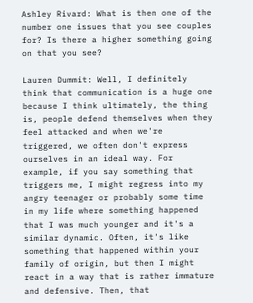Ashley Rivard: What is then one of the number one issues that you see couples for? Is there a higher something going on that you see?

Lauren Dummit: Well, I definitely think that communication is a huge one because I think ultimately, the thing is, people defend themselves when they feel attacked and when we're triggered, we often don't express ourselves in an ideal way. For example, if you say something that triggers me, I might regress into my angry teenager or probably some time in my life where something happened that I was much younger and it's a similar dynamic. Often, it's like something that happened within your family of origin, but then I might react in a way that is rather immature and defensive. Then, that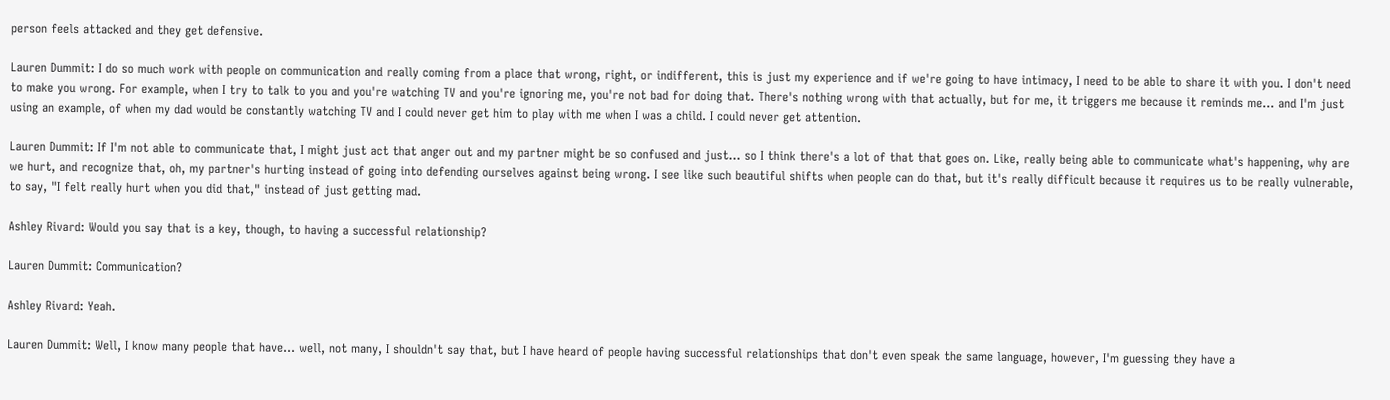person feels attacked and they get defensive.

Lauren Dummit: I do so much work with people on communication and really coming from a place that wrong, right, or indifferent, this is just my experience and if we're going to have intimacy, I need to be able to share it with you. I don't need to make you wrong. For example, when I try to talk to you and you're watching TV and you're ignoring me, you're not bad for doing that. There's nothing wrong with that actually, but for me, it triggers me because it reminds me... and I'm just using an example, of when my dad would be constantly watching TV and I could never get him to play with me when I was a child. I could never get attention.

Lauren Dummit: If I'm not able to communicate that, I might just act that anger out and my partner might be so confused and just... so I think there's a lot of that that goes on. Like, really being able to communicate what's happening, why are we hurt, and recognize that, oh, my partner's hurting instead of going into defending ourselves against being wrong. I see like such beautiful shifts when people can do that, but it's really difficult because it requires us to be really vulnerable, to say, "I felt really hurt when you did that," instead of just getting mad.

Ashley Rivard: Would you say that is a key, though, to having a successful relationship?

Lauren Dummit: Communication?

Ashley Rivard: Yeah.

Lauren Dummit: Well, I know many people that have... well, not many, I shouldn't say that, but I have heard of people having successful relationships that don't even speak the same language, however, I'm guessing they have a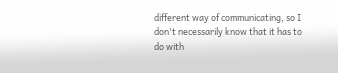different way of communicating, so I don't necessarily know that it has to do with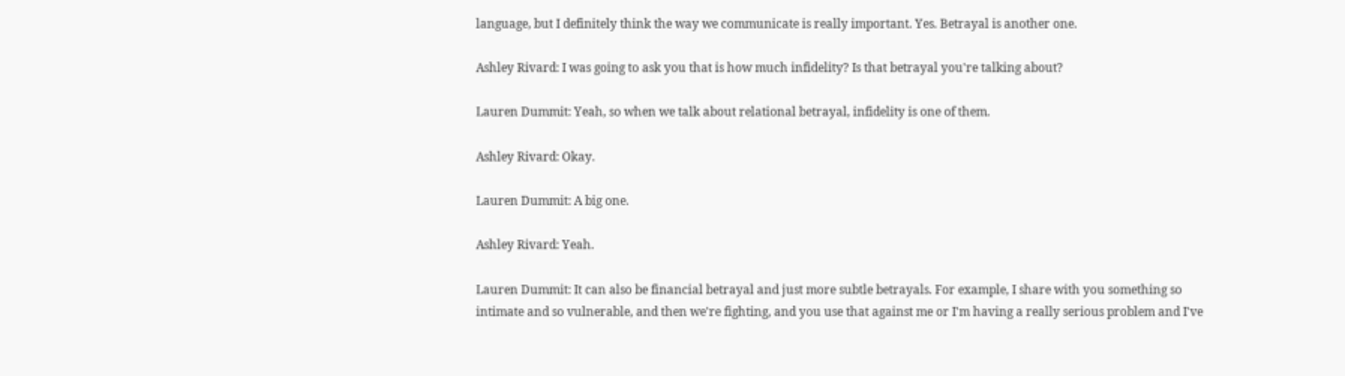language, but I definitely think the way we communicate is really important. Yes. Betrayal is another one.

Ashley Rivard: I was going to ask you that is how much infidelity? Is that betrayal you're talking about?

Lauren Dummit: Yeah, so when we talk about relational betrayal, infidelity is one of them.

Ashley Rivard: Okay.

Lauren Dummit: A big one.

Ashley Rivard: Yeah.

Lauren Dummit: It can also be financial betrayal and just more subtle betrayals. For example, I share with you something so intimate and so vulnerable, and then we're fighting, and you use that against me or I'm having a really serious problem and I've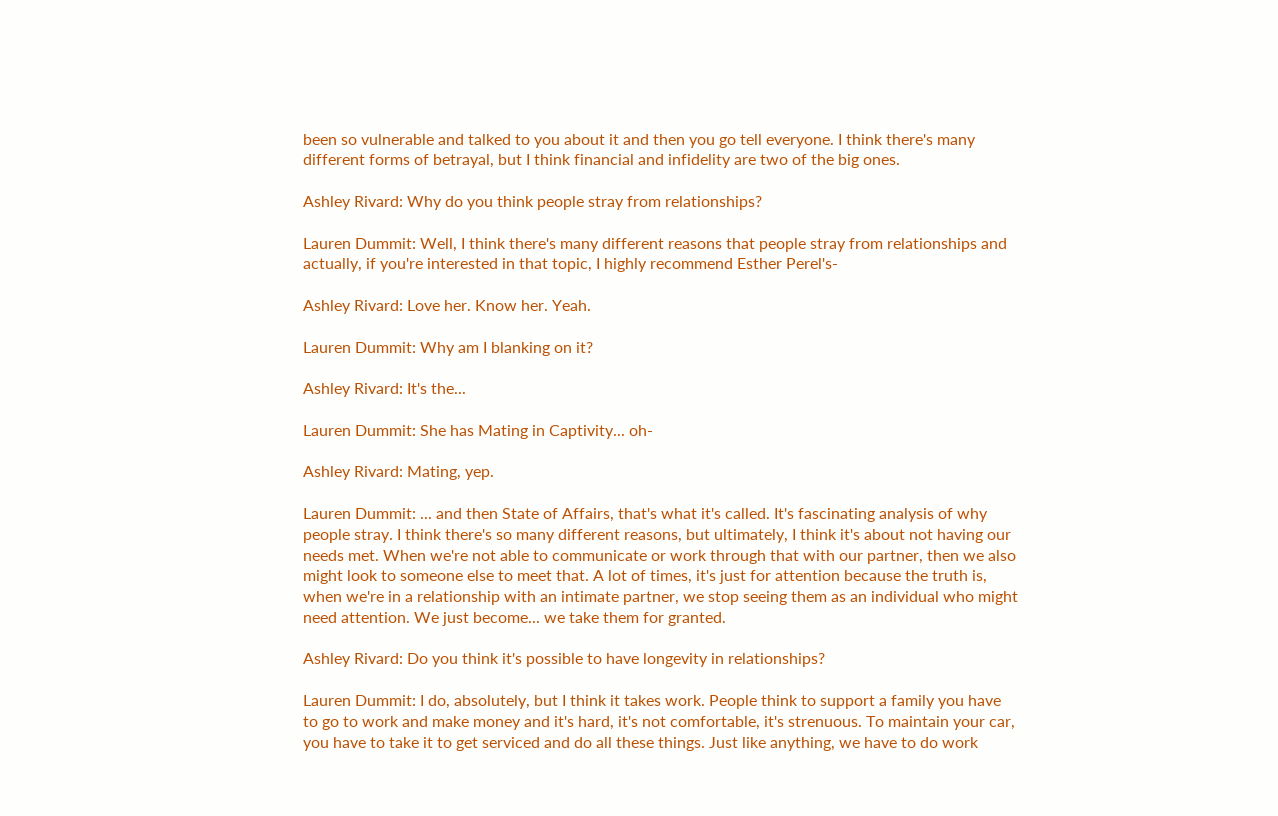been so vulnerable and talked to you about it and then you go tell everyone. I think there's many different forms of betrayal, but I think financial and infidelity are two of the big ones.

Ashley Rivard: Why do you think people stray from relationships?

Lauren Dummit: Well, I think there's many different reasons that people stray from relationships and actually, if you're interested in that topic, I highly recommend Esther Perel's-

Ashley Rivard: Love her. Know her. Yeah.

Lauren Dummit: Why am I blanking on it?

Ashley Rivard: It's the...

Lauren Dummit: She has Mating in Captivity... oh-

Ashley Rivard: Mating, yep.

Lauren Dummit: ... and then State of Affairs, that's what it's called. It's fascinating analysis of why people stray. I think there's so many different reasons, but ultimately, I think it's about not having our needs met. When we're not able to communicate or work through that with our partner, then we also might look to someone else to meet that. A lot of times, it's just for attention because the truth is, when we're in a relationship with an intimate partner, we stop seeing them as an individual who might need attention. We just become... we take them for granted.

Ashley Rivard: Do you think it's possible to have longevity in relationships?

Lauren Dummit: I do, absolutely, but I think it takes work. People think to support a family you have to go to work and make money and it's hard, it's not comfortable, it's strenuous. To maintain your car, you have to take it to get serviced and do all these things. Just like anything, we have to do work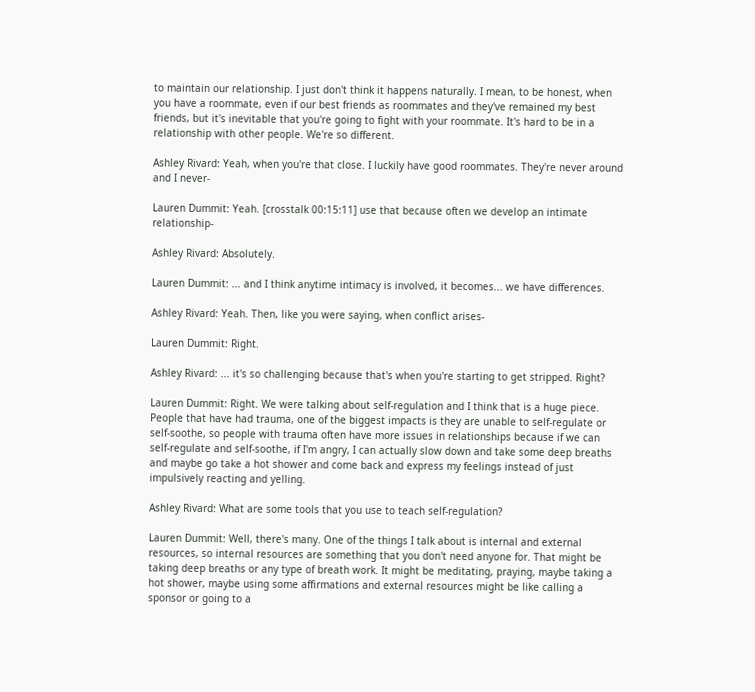to maintain our relationship. I just don't think it happens naturally. I mean, to be honest, when you have a roommate, even if our best friends as roommates and they've remained my best friends, but it's inevitable that you're going to fight with your roommate. It's hard to be in a relationship with other people. We're so different.

Ashley Rivard: Yeah, when you're that close. I luckily have good roommates. They're never around and I never-

Lauren Dummit: Yeah. [crosstalk 00:15:11] use that because often we develop an intimate relationship-

Ashley Rivard: Absolutely.

Lauren Dummit: ... and I think anytime intimacy is involved, it becomes... we have differences.

Ashley Rivard: Yeah. Then, like you were saying, when conflict arises-

Lauren Dummit: Right.

Ashley Rivard: ... it's so challenging because that's when you're starting to get stripped. Right?

Lauren Dummit: Right. We were talking about self-regulation and I think that is a huge piece. People that have had trauma, one of the biggest impacts is they are unable to self-regulate or self-soothe, so people with trauma often have more issues in relationships because if we can self-regulate and self-soothe, if I'm angry, I can actually slow down and take some deep breaths and maybe go take a hot shower and come back and express my feelings instead of just impulsively reacting and yelling.

Ashley Rivard: What are some tools that you use to teach self-regulation?

Lauren Dummit: Well, there's many. One of the things I talk about is internal and external resources, so internal resources are something that you don't need anyone for. That might be taking deep breaths or any type of breath work. It might be meditating, praying, maybe taking a hot shower, maybe using some affirmations and external resources might be like calling a sponsor or going to a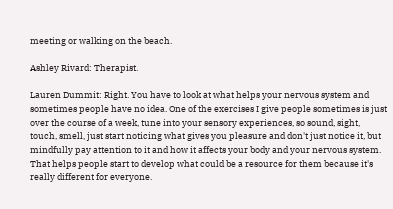meeting or walking on the beach.

Ashley Rivard: Therapist.

Lauren Dummit: Right. You have to look at what helps your nervous system and sometimes people have no idea. One of the exercises I give people sometimes is just over the course of a week, tune into your sensory experiences, so sound, sight, touch, smell, just start noticing what gives you pleasure and don't just notice it, but mindfully pay attention to it and how it affects your body and your nervous system. That helps people start to develop what could be a resource for them because it's really different for everyone.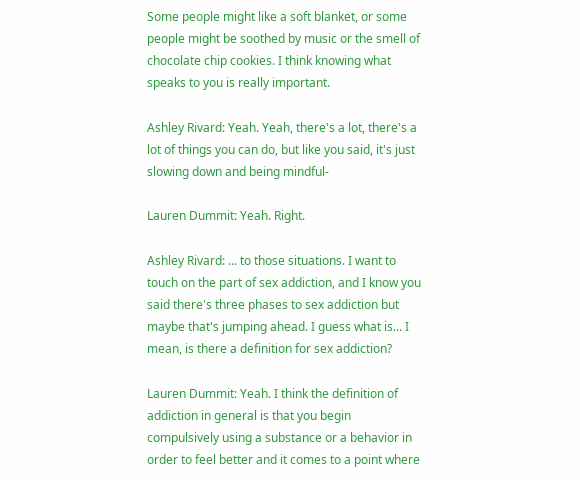Some people might like a soft blanket, or some people might be soothed by music or the smell of chocolate chip cookies. I think knowing what speaks to you is really important.

Ashley Rivard: Yeah. Yeah, there's a lot, there's a lot of things you can do, but like you said, it's just slowing down and being mindful-

Lauren Dummit: Yeah. Right.

Ashley Rivard: ... to those situations. I want to touch on the part of sex addiction, and I know you said there's three phases to sex addiction but maybe that's jumping ahead. I guess what is... I mean, is there a definition for sex addiction?

Lauren Dummit: Yeah. I think the definition of addiction in general is that you begin compulsively using a substance or a behavior in order to feel better and it comes to a point where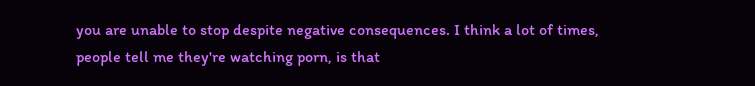you are unable to stop despite negative consequences. I think a lot of times, people tell me they're watching porn, is that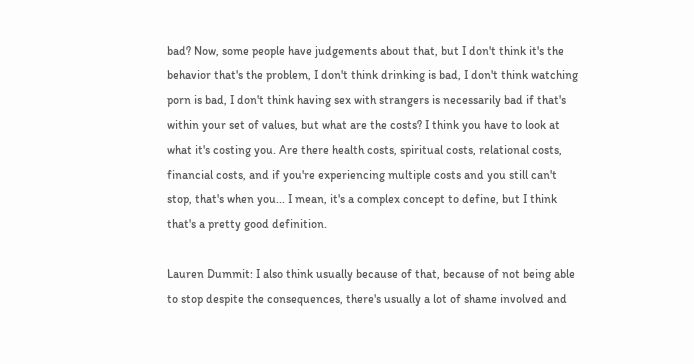bad? Now, some people have judgements about that, but I don't think it's the behavior that's the problem, I don't think drinking is bad, I don't think watching porn is bad, I don't think having sex with strangers is necessarily bad if that's within your set of values, but what are the costs? I think you have to look at what it's costing you. Are there health costs, spiritual costs, relational costs, financial costs, and if you're experiencing multiple costs and you still can't stop, that's when you... I mean, it's a complex concept to define, but I think that's a pretty good definition.

Lauren Dummit: I also think usually because of that, because of not being able to stop despite the consequences, there's usually a lot of shame involved and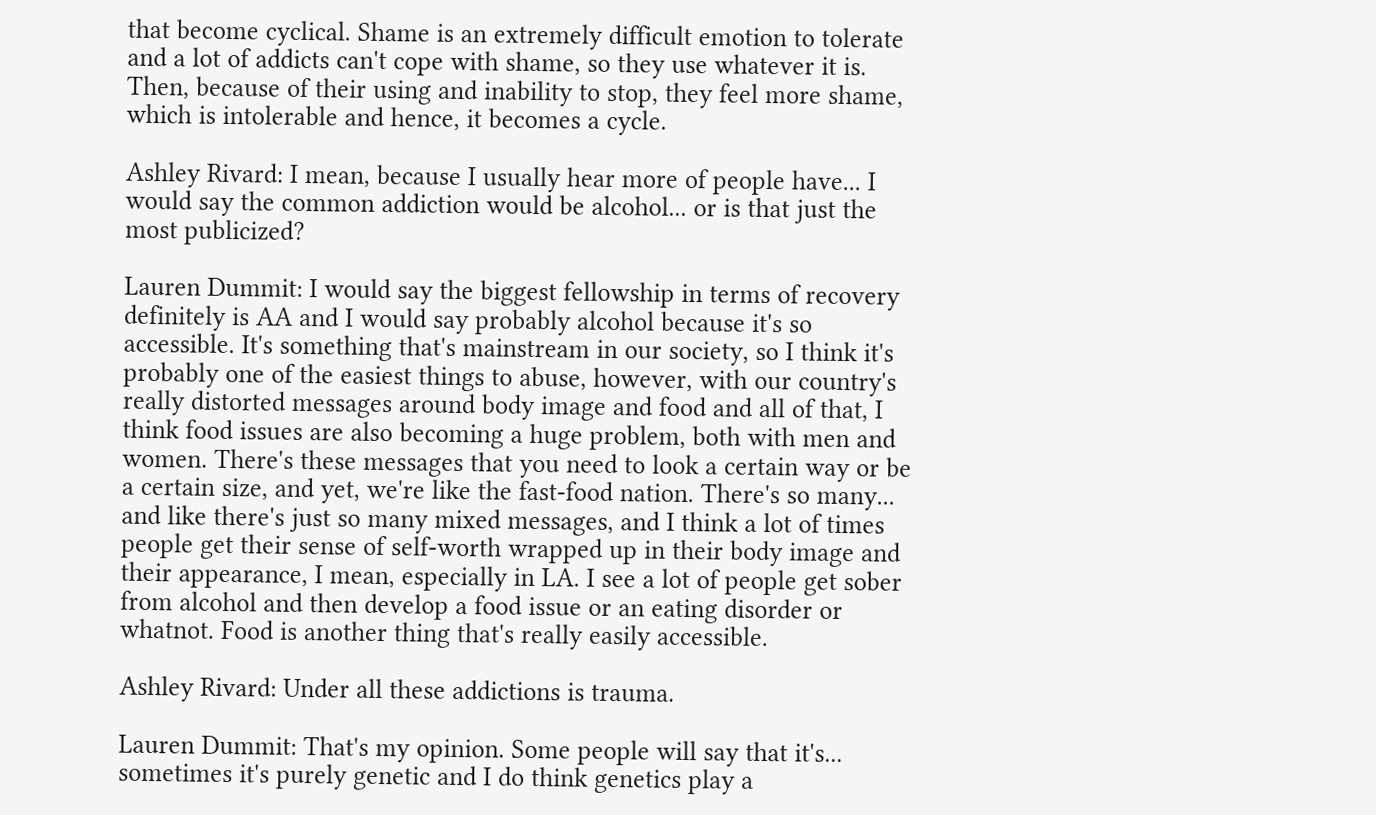that become cyclical. Shame is an extremely difficult emotion to tolerate and a lot of addicts can't cope with shame, so they use whatever it is. Then, because of their using and inability to stop, they feel more shame, which is intolerable and hence, it becomes a cycle.

Ashley Rivard: I mean, because I usually hear more of people have... I would say the common addiction would be alcohol... or is that just the most publicized?

Lauren Dummit: I would say the biggest fellowship in terms of recovery definitely is AA and I would say probably alcohol because it's so accessible. It's something that's mainstream in our society, so I think it's probably one of the easiest things to abuse, however, with our country's really distorted messages around body image and food and all of that, I think food issues are also becoming a huge problem, both with men and women. There's these messages that you need to look a certain way or be a certain size, and yet, we're like the fast-food nation. There's so many... and like there's just so many mixed messages, and I think a lot of times people get their sense of self-worth wrapped up in their body image and their appearance, I mean, especially in LA. I see a lot of people get sober from alcohol and then develop a food issue or an eating disorder or whatnot. Food is another thing that's really easily accessible.

Ashley Rivard: Under all these addictions is trauma.

Lauren Dummit: That's my opinion. Some people will say that it's... sometimes it's purely genetic and I do think genetics play a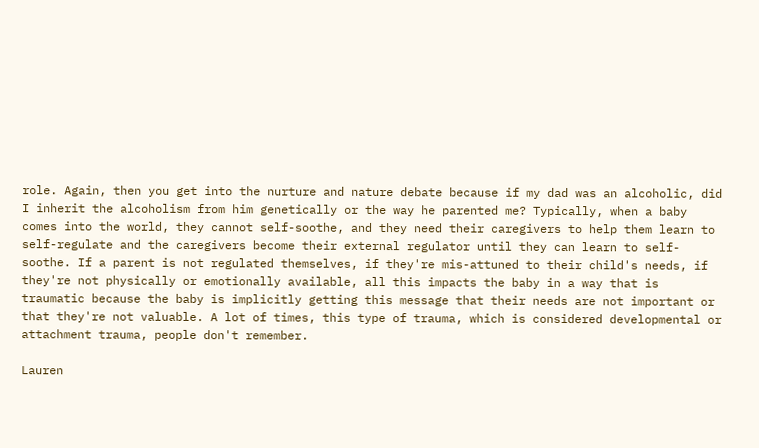role. Again, then you get into the nurture and nature debate because if my dad was an alcoholic, did I inherit the alcoholism from him genetically or the way he parented me? Typically, when a baby comes into the world, they cannot self-soothe, and they need their caregivers to help them learn to self-regulate and the caregivers become their external regulator until they can learn to self-soothe. If a parent is not regulated themselves, if they're mis-attuned to their child's needs, if they're not physically or emotionally available, all this impacts the baby in a way that is traumatic because the baby is implicitly getting this message that their needs are not important or that they're not valuable. A lot of times, this type of trauma, which is considered developmental or attachment trauma, people don't remember.

Lauren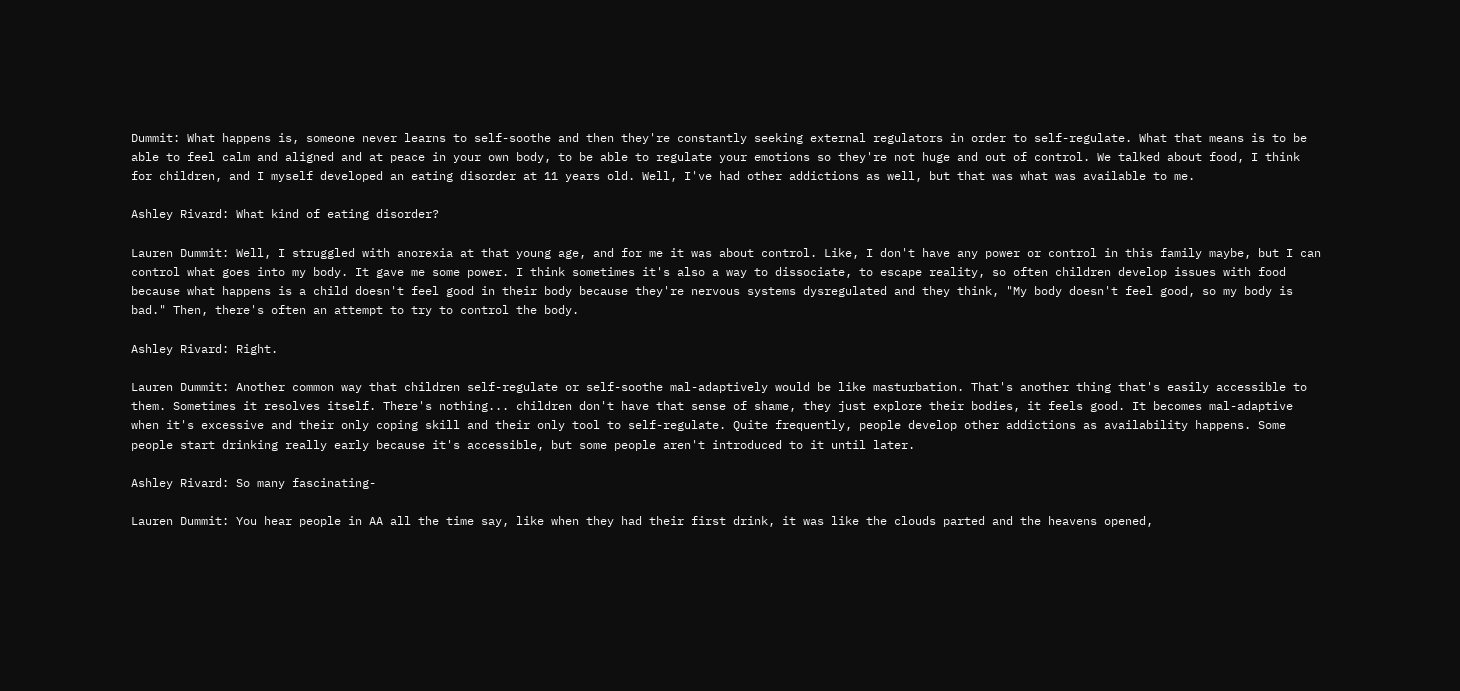Dummit: What happens is, someone never learns to self-soothe and then they're constantly seeking external regulators in order to self-regulate. What that means is to be able to feel calm and aligned and at peace in your own body, to be able to regulate your emotions so they're not huge and out of control. We talked about food, I think for children, and I myself developed an eating disorder at 11 years old. Well, I've had other addictions as well, but that was what was available to me.

Ashley Rivard: What kind of eating disorder?

Lauren Dummit: Well, I struggled with anorexia at that young age, and for me it was about control. Like, I don't have any power or control in this family maybe, but I can control what goes into my body. It gave me some power. I think sometimes it's also a way to dissociate, to escape reality, so often children develop issues with food because what happens is a child doesn't feel good in their body because they're nervous systems dysregulated and they think, "My body doesn't feel good, so my body is bad." Then, there's often an attempt to try to control the body.

Ashley Rivard: Right.

Lauren Dummit: Another common way that children self-regulate or self-soothe mal-adaptively would be like masturbation. That's another thing that's easily accessible to them. Sometimes it resolves itself. There's nothing... children don't have that sense of shame, they just explore their bodies, it feels good. It becomes mal-adaptive when it's excessive and their only coping skill and their only tool to self-regulate. Quite frequently, people develop other addictions as availability happens. Some people start drinking really early because it's accessible, but some people aren't introduced to it until later.

Ashley Rivard: So many fascinating-

Lauren Dummit: You hear people in AA all the time say, like when they had their first drink, it was like the clouds parted and the heavens opened,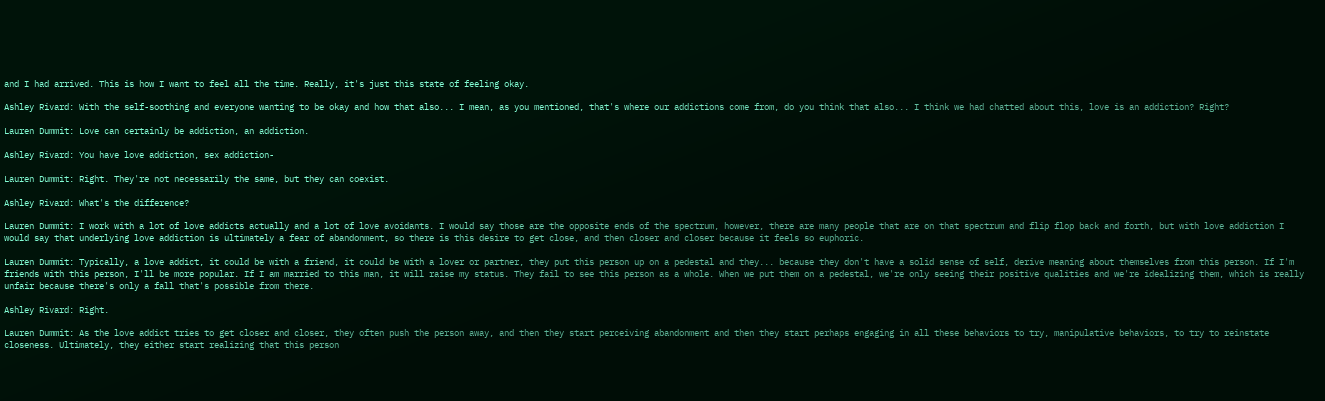and I had arrived. This is how I want to feel all the time. Really, it's just this state of feeling okay.

Ashley Rivard: With the self-soothing and everyone wanting to be okay and how that also... I mean, as you mentioned, that's where our addictions come from, do you think that also... I think we had chatted about this, love is an addiction? Right?

Lauren Dummit: Love can certainly be addiction, an addiction.

Ashley Rivard: You have love addiction, sex addiction-

Lauren Dummit: Right. They're not necessarily the same, but they can coexist.

Ashley Rivard: What's the difference?

Lauren Dummit: I work with a lot of love addicts actually and a lot of love avoidants. I would say those are the opposite ends of the spectrum, however, there are many people that are on that spectrum and flip flop back and forth, but with love addiction I would say that underlying love addiction is ultimately a fear of abandonment, so there is this desire to get close, and then closer and closer because it feels so euphoric.

Lauren Dummit: Typically, a love addict, it could be with a friend, it could be with a lover or partner, they put this person up on a pedestal and they... because they don't have a solid sense of self, derive meaning about themselves from this person. If I'm friends with this person, I'll be more popular. If I am married to this man, it will raise my status. They fail to see this person as a whole. When we put them on a pedestal, we're only seeing their positive qualities and we're idealizing them, which is really unfair because there's only a fall that's possible from there.

Ashley Rivard: Right.

Lauren Dummit: As the love addict tries to get closer and closer, they often push the person away, and then they start perceiving abandonment and then they start perhaps engaging in all these behaviors to try, manipulative behaviors, to try to reinstate closeness. Ultimately, they either start realizing that this person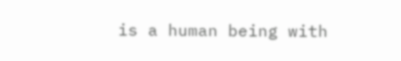is a human being with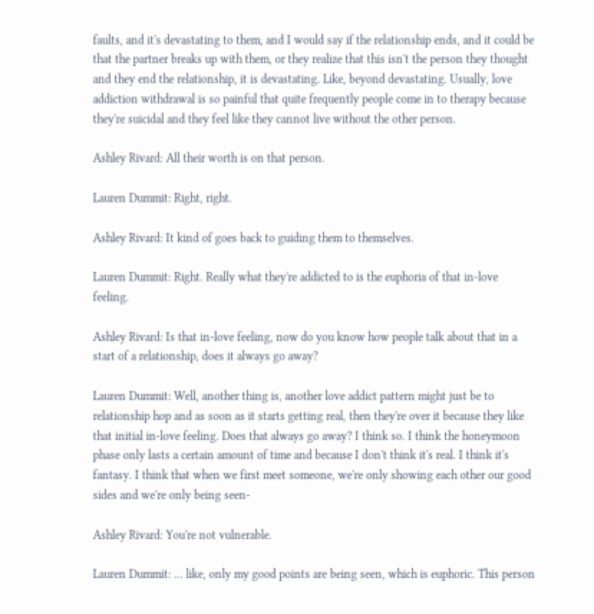faults, and it's devastating to them, and I would say if the relationship ends, and it could be that the partner breaks up with them, or they realize that this isn't the person they thought and they end the relationship, it is devastating. Like, beyond devastating. Usually, love addiction withdrawal is so painful that quite frequently people come in to therapy because they're suicidal and they feel like they cannot live without the other person.

Ashley Rivard: All their worth is on that person.

Lauren Dummit: Right, right.

Ashley Rivard: It kind of goes back to guiding them to themselves.

Lauren Dummit: Right. Really what they're addicted to is the euphoria of that in-love feeling.

Ashley Rivard: Is that in-love feeling, now do you know how people talk about that in a start of a relationship, does it always go away?

Lauren Dummit: Well, another thing is, another love addict pattern might just be to relationship hop and as soon as it starts getting real, then they're over it because they like that initial in-love feeling. Does that always go away? I think so. I think the honeymoon phase only lasts a certain amount of time and because I don't think it's real. I think it's fantasy. I think that when we first meet someone, we're only showing each other our good sides and we're only being seen-

Ashley Rivard: You're not vulnerable.

Lauren Dummit: ... like, only my good points are being seen, which is euphoric. This person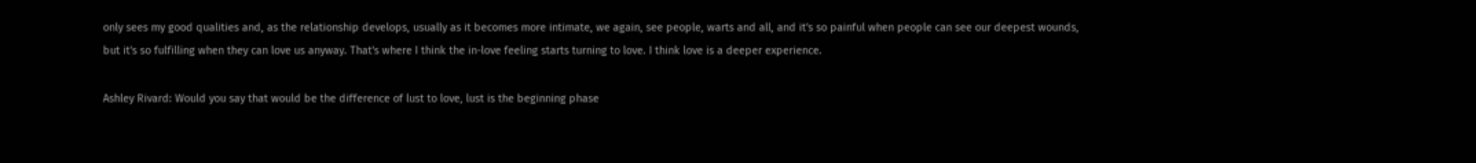only sees my good qualities and, as the relationship develops, usually as it becomes more intimate, we again, see people, warts and all, and it's so painful when people can see our deepest wounds, but it's so fulfilling when they can love us anyway. That's where I think the in-love feeling starts turning to love. I think love is a deeper experience.

Ashley Rivard: Would you say that would be the difference of lust to love, lust is the beginning phase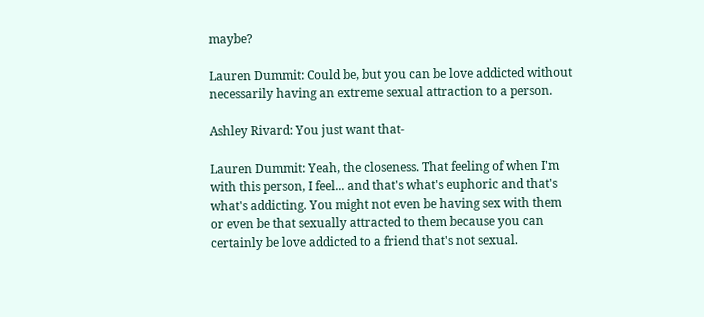maybe?

Lauren Dummit: Could be, but you can be love addicted without necessarily having an extreme sexual attraction to a person.

Ashley Rivard: You just want that-

Lauren Dummit: Yeah, the closeness. That feeling of when I'm with this person, I feel... and that's what's euphoric and that's what's addicting. You might not even be having sex with them or even be that sexually attracted to them because you can certainly be love addicted to a friend that's not sexual.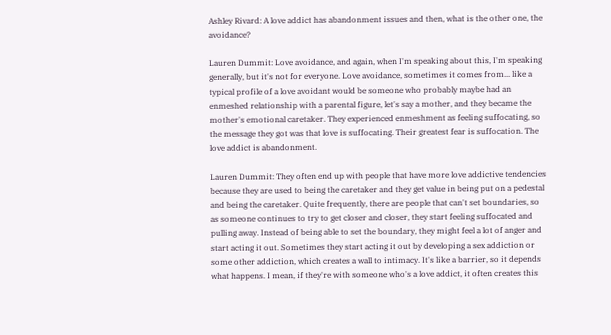Ashley Rivard: A love addict has abandonment issues and then, what is the other one, the avoidance?

Lauren Dummit: Love avoidance, and again, when I'm speaking about this, I'm speaking generally, but it's not for everyone. Love avoidance, sometimes it comes from... like a typical profile of a love avoidant would be someone who probably maybe had an enmeshed relationship with a parental figure, let's say a mother, and they became the mother's emotional caretaker. They experienced enmeshment as feeling suffocating, so the message they got was that love is suffocating. Their greatest fear is suffocation. The love addict is abandonment.

Lauren Dummit: They often end up with people that have more love addictive tendencies because they are used to being the caretaker and they get value in being put on a pedestal and being the caretaker. Quite frequently, there are people that can't set boundaries, so as someone continues to try to get closer and closer, they start feeling suffocated and pulling away. Instead of being able to set the boundary, they might feel a lot of anger and start acting it out. Sometimes they start acting it out by developing a sex addiction or some other addiction, which creates a wall to intimacy. It's like a barrier, so it depends what happens. I mean, if they're with someone who's a love addict, it often creates this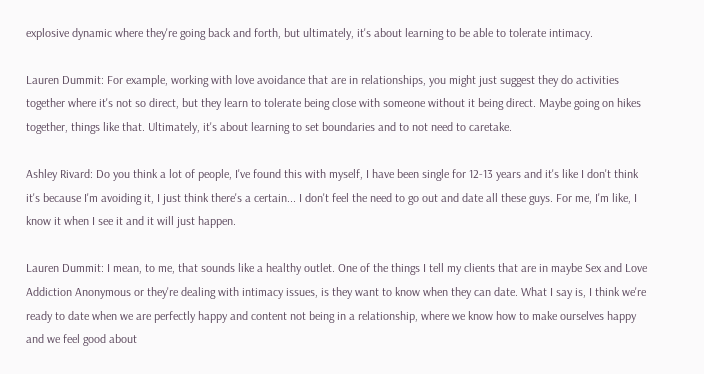explosive dynamic where they're going back and forth, but ultimately, it's about learning to be able to tolerate intimacy.

Lauren Dummit: For example, working with love avoidance that are in relationships, you might just suggest they do activities together where it's not so direct, but they learn to tolerate being close with someone without it being direct. Maybe going on hikes together, things like that. Ultimately, it's about learning to set boundaries and to not need to caretake.

Ashley Rivard: Do you think a lot of people, I've found this with myself, I have been single for 12-13 years and it's like I don't think it's because I'm avoiding it, I just think there's a certain... I don't feel the need to go out and date all these guys. For me, I'm like, I know it when I see it and it will just happen.

Lauren Dummit: I mean, to me, that sounds like a healthy outlet. One of the things I tell my clients that are in maybe Sex and Love Addiction Anonymous or they're dealing with intimacy issues, is they want to know when they can date. What I say is, I think we're ready to date when we are perfectly happy and content not being in a relationship, where we know how to make ourselves happy and we feel good about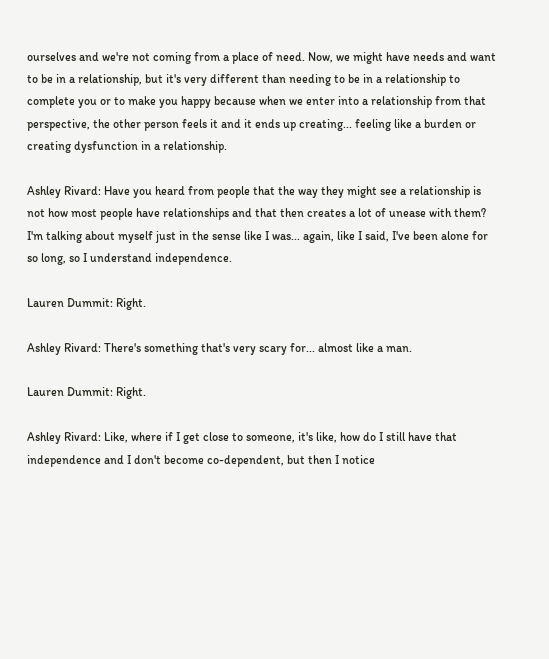ourselves and we're not coming from a place of need. Now, we might have needs and want to be in a relationship, but it's very different than needing to be in a relationship to complete you or to make you happy because when we enter into a relationship from that perspective, the other person feels it and it ends up creating... feeling like a burden or creating dysfunction in a relationship.

Ashley Rivard: Have you heard from people that the way they might see a relationship is not how most people have relationships and that then creates a lot of unease with them? I'm talking about myself just in the sense like I was... again, like I said, I've been alone for so long, so I understand independence.

Lauren Dummit: Right.

Ashley Rivard: There's something that's very scary for... almost like a man.

Lauren Dummit: Right.

Ashley Rivard: Like, where if I get close to someone, it's like, how do I still have that independence and I don't become co-dependent, but then I notice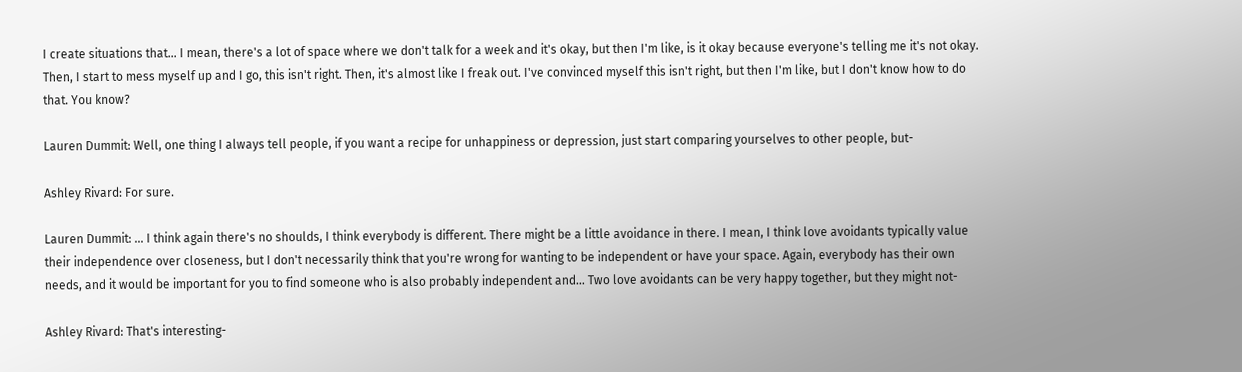I create situations that... I mean, there's a lot of space where we don't talk for a week and it's okay, but then I'm like, is it okay because everyone's telling me it's not okay. Then, I start to mess myself up and I go, this isn't right. Then, it's almost like I freak out. I've convinced myself this isn't right, but then I'm like, but I don't know how to do that. You know?

Lauren Dummit: Well, one thing I always tell people, if you want a recipe for unhappiness or depression, just start comparing yourselves to other people, but-

Ashley Rivard: For sure.

Lauren Dummit: ... I think again there's no shoulds, I think everybody is different. There might be a little avoidance in there. I mean, I think love avoidants typically value their independence over closeness, but I don't necessarily think that you're wrong for wanting to be independent or have your space. Again, everybody has their own needs, and it would be important for you to find someone who is also probably independent and... Two love avoidants can be very happy together, but they might not-

Ashley Rivard: That's interesting-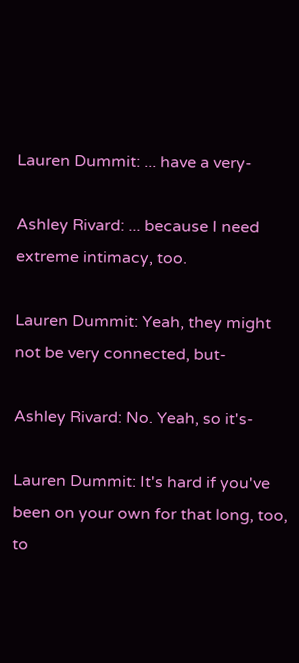Lauren Dummit: ... have a very-

Ashley Rivard: ... because I need extreme intimacy, too.

Lauren Dummit: Yeah, they might not be very connected, but-

Ashley Rivard: No. Yeah, so it's-

Lauren Dummit: It's hard if you've been on your own for that long, too, to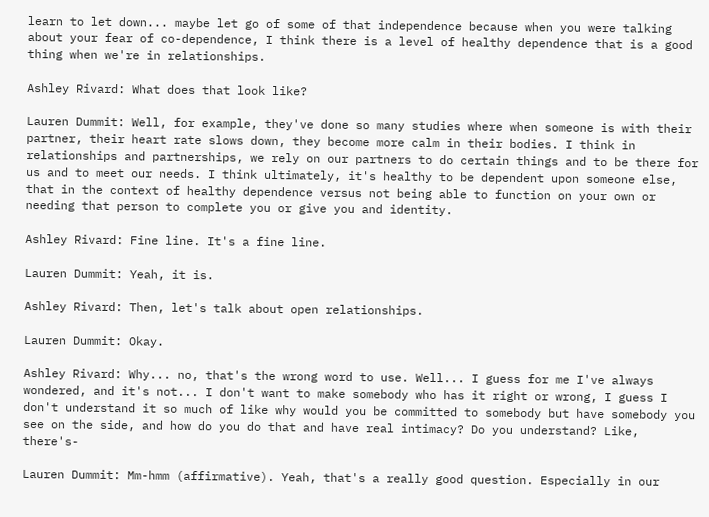learn to let down... maybe let go of some of that independence because when you were talking about your fear of co-dependence, I think there is a level of healthy dependence that is a good thing when we're in relationships.

Ashley Rivard: What does that look like?

Lauren Dummit: Well, for example, they've done so many studies where when someone is with their partner, their heart rate slows down, they become more calm in their bodies. I think in relationships and partnerships, we rely on our partners to do certain things and to be there for us and to meet our needs. I think ultimately, it's healthy to be dependent upon someone else, that in the context of healthy dependence versus not being able to function on your own or needing that person to complete you or give you and identity.

Ashley Rivard: Fine line. It's a fine line.

Lauren Dummit: Yeah, it is.

Ashley Rivard: Then, let's talk about open relationships.

Lauren Dummit: Okay.

Ashley Rivard: Why... no, that's the wrong word to use. Well... I guess for me I've always wondered, and it's not... I don't want to make somebody who has it right or wrong, I guess I don't understand it so much of like why would you be committed to somebody but have somebody you see on the side, and how do you do that and have real intimacy? Do you understand? Like, there's-

Lauren Dummit: Mm-hmm (affirmative). Yeah, that's a really good question. Especially in our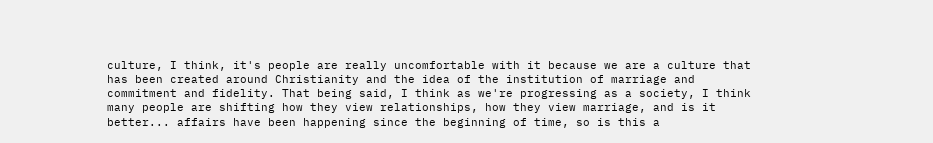culture, I think, it's people are really uncomfortable with it because we are a culture that has been created around Christianity and the idea of the institution of marriage and commitment and fidelity. That being said, I think as we're progressing as a society, I think many people are shifting how they view relationships, how they view marriage, and is it better... affairs have been happening since the beginning of time, so is this a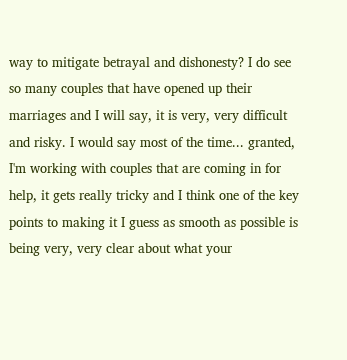way to mitigate betrayal and dishonesty? I do see so many couples that have opened up their marriages and I will say, it is very, very difficult and risky. I would say most of the time... granted, I'm working with couples that are coming in for help, it gets really tricky and I think one of the key points to making it I guess as smooth as possible is being very, very clear about what your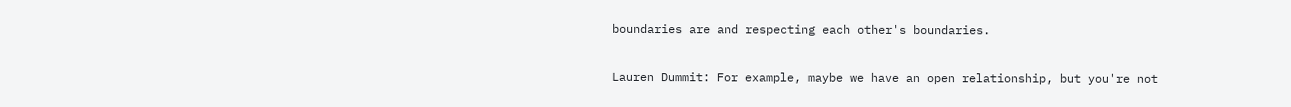boundaries are and respecting each other's boundaries.

Lauren Dummit: For example, maybe we have an open relationship, but you're not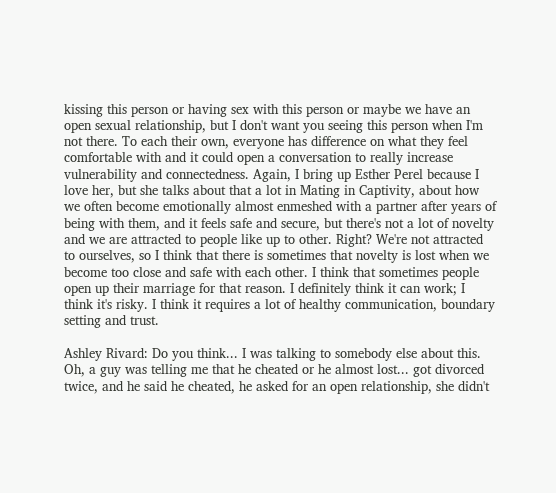kissing this person or having sex with this person or maybe we have an open sexual relationship, but I don't want you seeing this person when I'm not there. To each their own, everyone has difference on what they feel comfortable with and it could open a conversation to really increase vulnerability and connectedness. Again, I bring up Esther Perel because I love her, but she talks about that a lot in Mating in Captivity, about how we often become emotionally almost enmeshed with a partner after years of being with them, and it feels safe and secure, but there's not a lot of novelty and we are attracted to people like up to other. Right? We're not attracted to ourselves, so I think that there is sometimes that novelty is lost when we become too close and safe with each other. I think that sometimes people open up their marriage for that reason. I definitely think it can work; I think it's risky. I think it requires a lot of healthy communication, boundary setting and trust.

Ashley Rivard: Do you think... I was talking to somebody else about this. Oh, a guy was telling me that he cheated or he almost lost... got divorced twice, and he said he cheated, he asked for an open relationship, she didn't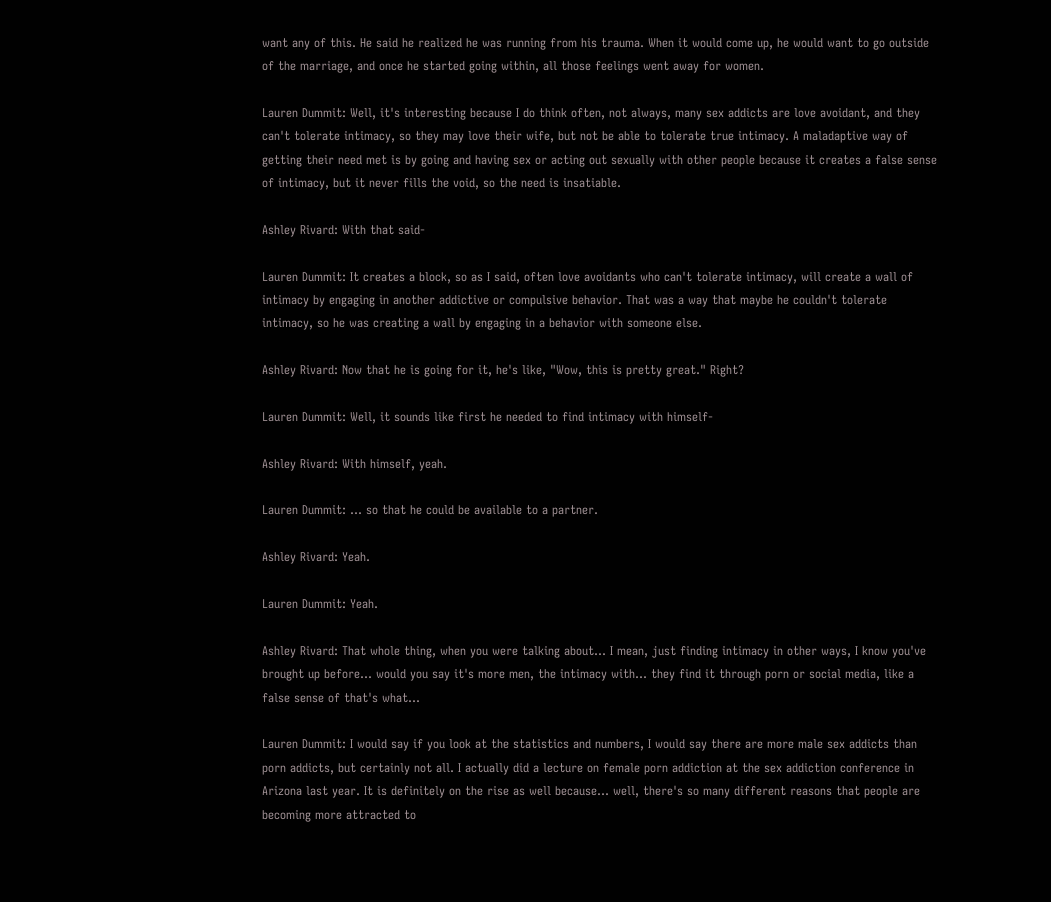want any of this. He said he realized he was running from his trauma. When it would come up, he would want to go outside of the marriage, and once he started going within, all those feelings went away for women.

Lauren Dummit: Well, it's interesting because I do think often, not always, many sex addicts are love avoidant, and they can't tolerate intimacy, so they may love their wife, but not be able to tolerate true intimacy. A maladaptive way of getting their need met is by going and having sex or acting out sexually with other people because it creates a false sense of intimacy, but it never fills the void, so the need is insatiable.

Ashley Rivard: With that said-

Lauren Dummit: It creates a block, so as I said, often love avoidants who can't tolerate intimacy, will create a wall of intimacy by engaging in another addictive or compulsive behavior. That was a way that maybe he couldn't tolerate intimacy, so he was creating a wall by engaging in a behavior with someone else.

Ashley Rivard: Now that he is going for it, he's like, "Wow, this is pretty great." Right?

Lauren Dummit: Well, it sounds like first he needed to find intimacy with himself-

Ashley Rivard: With himself, yeah.

Lauren Dummit: ... so that he could be available to a partner.

Ashley Rivard: Yeah.

Lauren Dummit: Yeah.

Ashley Rivard: That whole thing, when you were talking about... I mean, just finding intimacy in other ways, I know you've brought up before... would you say it's more men, the intimacy with... they find it through porn or social media, like a false sense of that's what...

Lauren Dummit: I would say if you look at the statistics and numbers, I would say there are more male sex addicts than porn addicts, but certainly not all. I actually did a lecture on female porn addiction at the sex addiction conference in Arizona last year. It is definitely on the rise as well because... well, there's so many different reasons that people are becoming more attracted to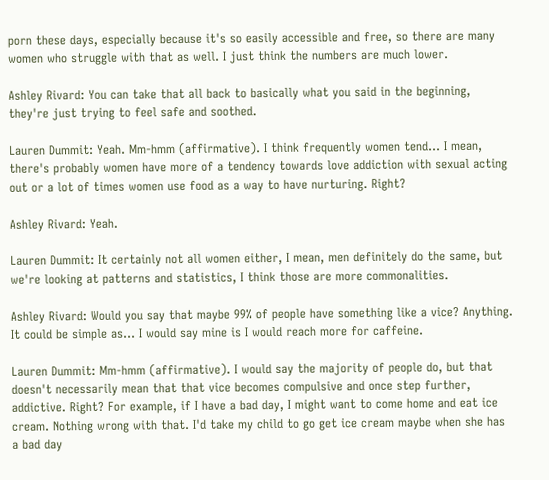porn these days, especially because it's so easily accessible and free, so there are many women who struggle with that as well. I just think the numbers are much lower.

Ashley Rivard: You can take that all back to basically what you said in the beginning, they're just trying to feel safe and soothed.

Lauren Dummit: Yeah. Mm-hmm (affirmative). I think frequently women tend... I mean, there's probably women have more of a tendency towards love addiction with sexual acting out or a lot of times women use food as a way to have nurturing. Right?

Ashley Rivard: Yeah.

Lauren Dummit: It certainly not all women either, I mean, men definitely do the same, but we're looking at patterns and statistics, I think those are more commonalities.

Ashley Rivard: Would you say that maybe 99% of people have something like a vice? Anything. It could be simple as... I would say mine is I would reach more for caffeine.

Lauren Dummit: Mm-hmm (affirmative). I would say the majority of people do, but that doesn't necessarily mean that that vice becomes compulsive and once step further, addictive. Right? For example, if I have a bad day, I might want to come home and eat ice cream. Nothing wrong with that. I'd take my child to go get ice cream maybe when she has a bad day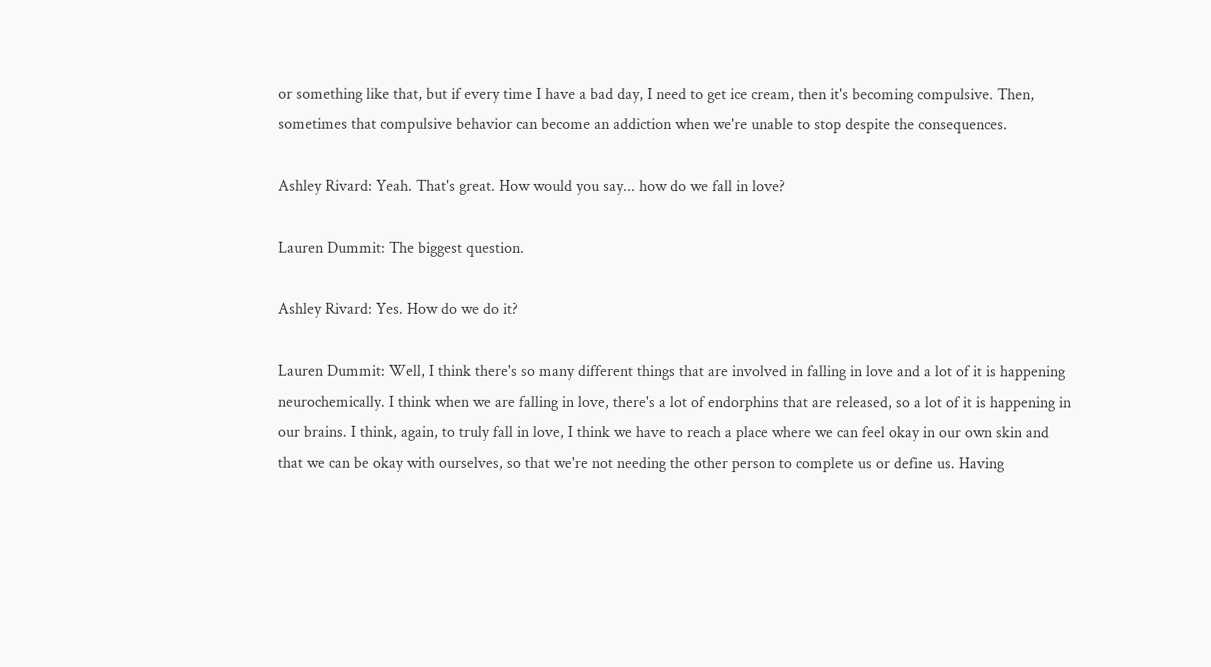or something like that, but if every time I have a bad day, I need to get ice cream, then it's becoming compulsive. Then, sometimes that compulsive behavior can become an addiction when we're unable to stop despite the consequences.

Ashley Rivard: Yeah. That's great. How would you say... how do we fall in love?

Lauren Dummit: The biggest question.

Ashley Rivard: Yes. How do we do it?

Lauren Dummit: Well, I think there's so many different things that are involved in falling in love and a lot of it is happening neurochemically. I think when we are falling in love, there's a lot of endorphins that are released, so a lot of it is happening in our brains. I think, again, to truly fall in love, I think we have to reach a place where we can feel okay in our own skin and that we can be okay with ourselves, so that we're not needing the other person to complete us or define us. Having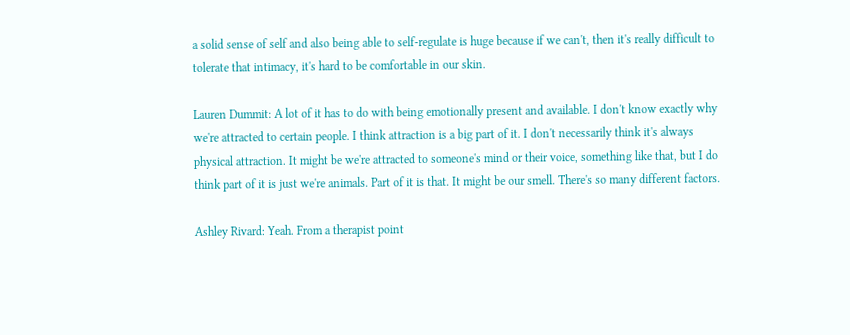a solid sense of self and also being able to self-regulate is huge because if we can't, then it's really difficult to tolerate that intimacy, it's hard to be comfortable in our skin.

Lauren Dummit: A lot of it has to do with being emotionally present and available. I don't know exactly why we're attracted to certain people. I think attraction is a big part of it. I don't necessarily think it's always physical attraction. It might be we're attracted to someone's mind or their voice, something like that, but I do think part of it is just we're animals. Part of it is that. It might be our smell. There's so many different factors.

Ashley Rivard: Yeah. From a therapist point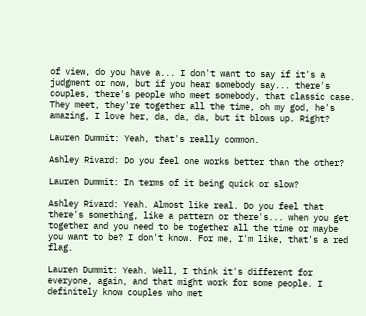of view, do you have a... I don't want to say if it's a judgment or now, but if you hear somebody say... there's couples, there's people who meet somebody, that classic case. They meet, they're together all the time, oh my god, he's amazing, I love her, da, da, da, but it blows up. Right?

Lauren Dummit: Yeah, that's really common.

Ashley Rivard: Do you feel one works better than the other?

Lauren Dummit: In terms of it being quick or slow?

Ashley Rivard: Yeah. Almost like real. Do you feel that there's something, like a pattern or there's... when you get together and you need to be together all the time or maybe you want to be? I don't know. For me, I'm like, that's a red flag.

Lauren Dummit: Yeah. Well, I think it's different for everyone, again, and that might work for some people. I definitely know couples who met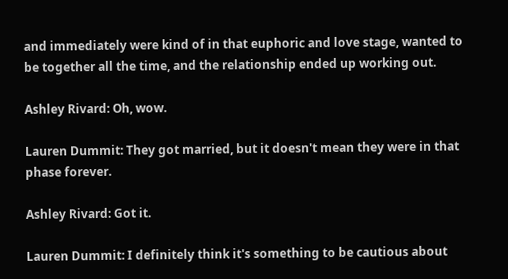and immediately were kind of in that euphoric and love stage, wanted to be together all the time, and the relationship ended up working out.

Ashley Rivard: Oh, wow.

Lauren Dummit: They got married, but it doesn't mean they were in that phase forever.

Ashley Rivard: Got it.

Lauren Dummit: I definitely think it's something to be cautious about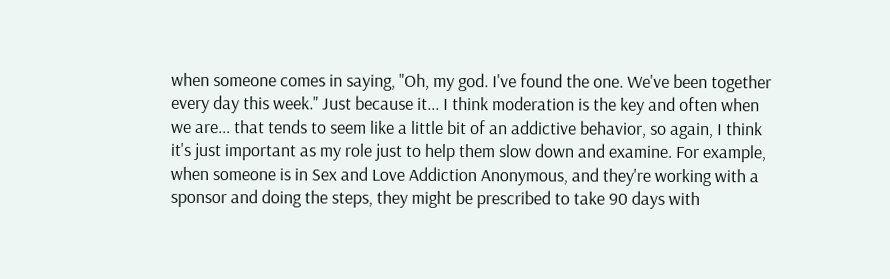when someone comes in saying, "Oh, my god. I've found the one. We've been together every day this week." Just because it... I think moderation is the key and often when we are... that tends to seem like a little bit of an addictive behavior, so again, I think it's just important as my role just to help them slow down and examine. For example, when someone is in Sex and Love Addiction Anonymous, and they're working with a sponsor and doing the steps, they might be prescribed to take 90 days with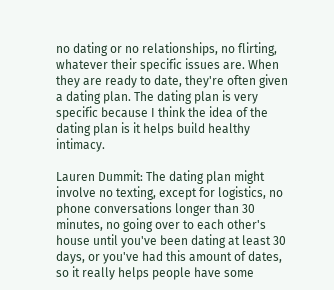no dating or no relationships, no flirting, whatever their specific issues are. When they are ready to date, they're often given a dating plan. The dating plan is very specific because I think the idea of the dating plan is it helps build healthy intimacy.

Lauren Dummit: The dating plan might involve no texting, except for logistics, no phone conversations longer than 30 minutes, no going over to each other's house until you've been dating at least 30 days, or you've had this amount of dates, so it really helps people have some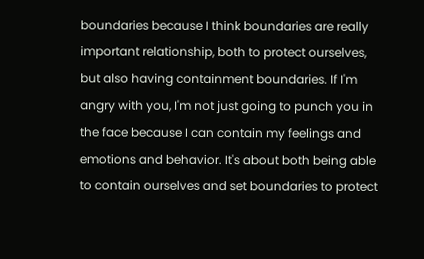boundaries because I think boundaries are really important relationship, both to protect ourselves, but also having containment boundaries. If I'm angry with you, I'm not just going to punch you in the face because I can contain my feelings and emotions and behavior. It's about both being able to contain ourselves and set boundaries to protect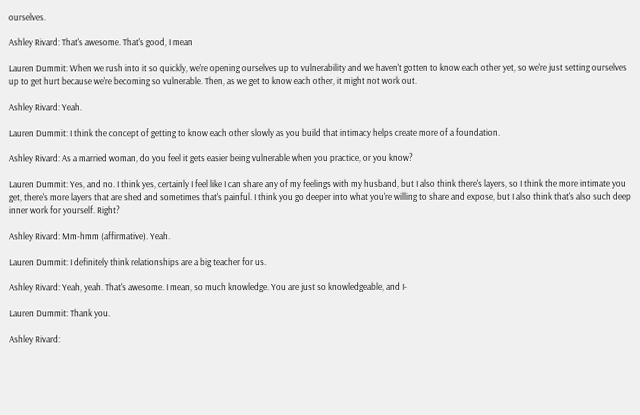ourselves.

Ashley Rivard: That's awesome. That's good, I mean

Lauren Dummit: When we rush into it so quickly, we're opening ourselves up to vulnerability and we haven't gotten to know each other yet, so we're just setting ourselves up to get hurt because we're becoming so vulnerable. Then, as we get to know each other, it might not work out.

Ashley Rivard: Yeah.

Lauren Dummit: I think the concept of getting to know each other slowly as you build that intimacy helps create more of a foundation.

Ashley Rivard: As a married woman, do you feel it gets easier being vulnerable when you practice, or you know?

Lauren Dummit: Yes, and no. I think yes, certainly I feel like I can share any of my feelings with my husband, but I also think there's layers, so I think the more intimate you get, there's more layers that are shed and sometimes that's painful. I think you go deeper into what you're willing to share and expose, but I also think that's also such deep inner work for yourself. Right?

Ashley Rivard: Mm-hmm (affirmative). Yeah.

Lauren Dummit: I definitely think relationships are a big teacher for us.

Ashley Rivard: Yeah, yeah. That's awesome. I mean, so much knowledge. You are just so knowledgeable, and I-

Lauren Dummit: Thank you.

Ashley Rivard: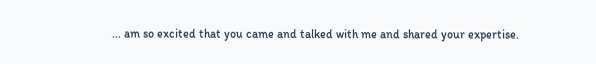... am so excited that you came and talked with me and shared your expertise.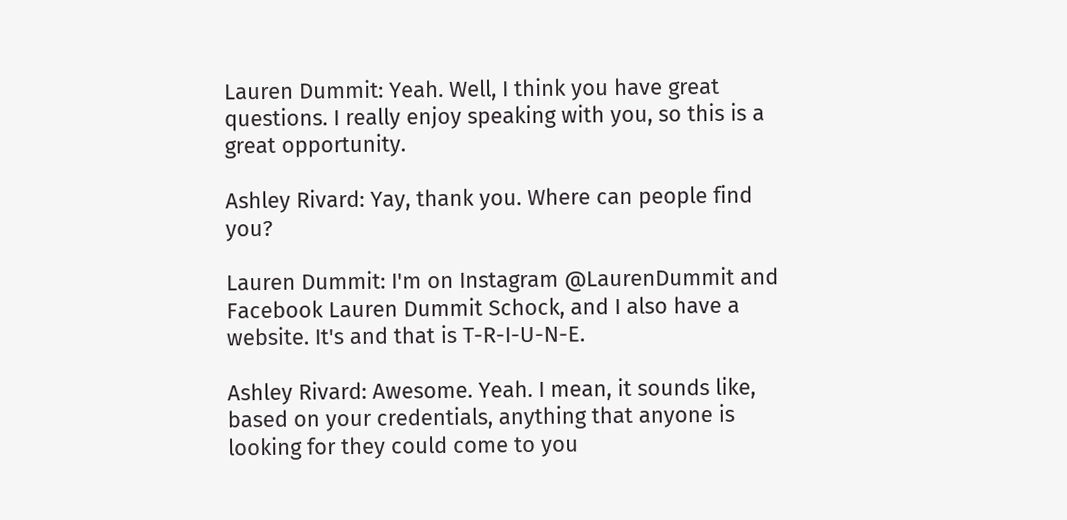Lauren Dummit: Yeah. Well, I think you have great questions. I really enjoy speaking with you, so this is a great opportunity.

Ashley Rivard: Yay, thank you. Where can people find you?

Lauren Dummit: I'm on Instagram @LaurenDummit and Facebook Lauren Dummit Schock, and I also have a website. It's and that is T-R-I-U-N-E.

Ashley Rivard: Awesome. Yeah. I mean, it sounds like, based on your credentials, anything that anyone is looking for they could come to you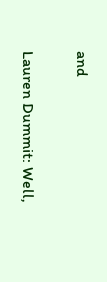and

Lauren Dummit: Well,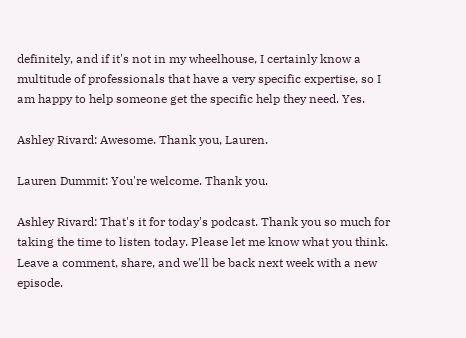definitely, and if it's not in my wheelhouse, I certainly know a multitude of professionals that have a very specific expertise, so I am happy to help someone get the specific help they need. Yes.

Ashley Rivard: Awesome. Thank you, Lauren.

Lauren Dummit: You're welcome. Thank you.

Ashley Rivard: That's it for today's podcast. Thank you so much for taking the time to listen today. Please let me know what you think. Leave a comment, share, and we'll be back next week with a new episode.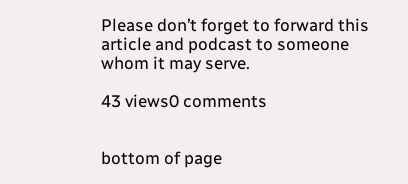Please don’t forget to forward this article and podcast to someone whom it may serve.

43 views0 comments


bottom of page